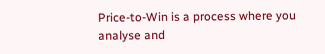Price-to-Win is a process where you analyse and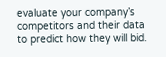evaluate your company’s competitors and their data to predict how they will bid.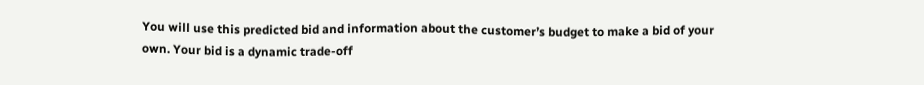You will use this predicted bid and information about the customer’s budget to make a bid of your own. Your bid is a dynamic trade-off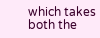which takes both the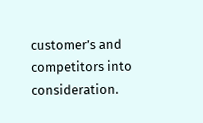customer’s and competitors into consideration.